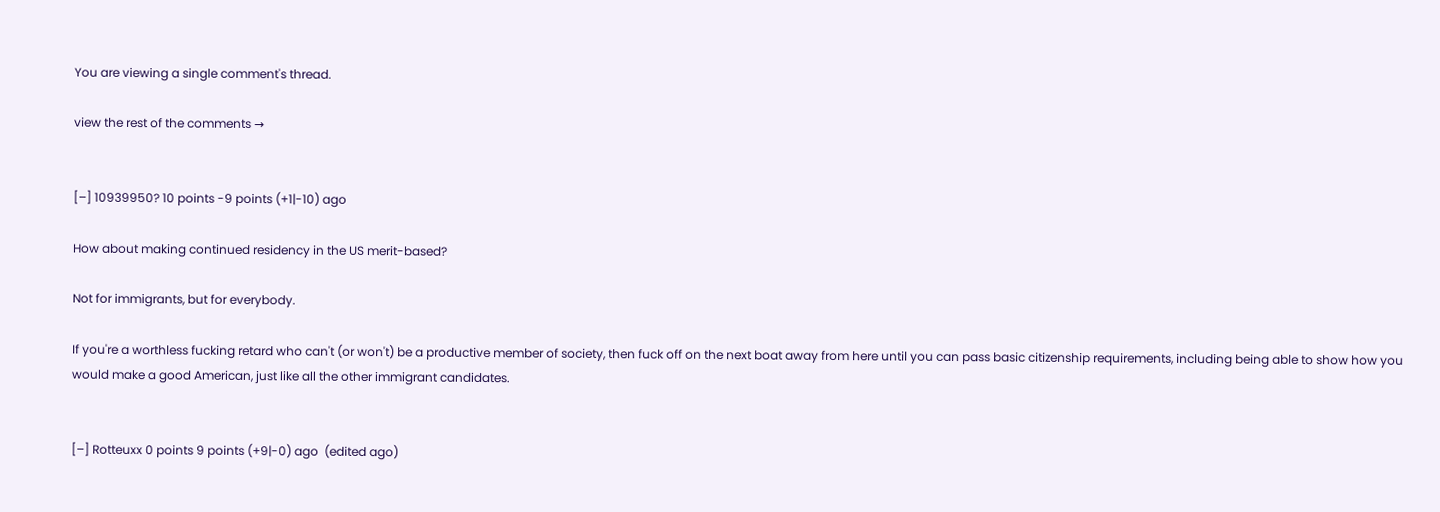You are viewing a single comment's thread.

view the rest of the comments →


[–] 10939950? 10 points -9 points (+1|-10) ago

How about making continued residency in the US merit-based?

Not for immigrants, but for everybody.

If you're a worthless fucking retard who can't (or won't) be a productive member of society, then fuck off on the next boat away from here until you can pass basic citizenship requirements, including being able to show how you would make a good American, just like all the other immigrant candidates.


[–] Rotteuxx 0 points 9 points (+9|-0) ago  (edited ago)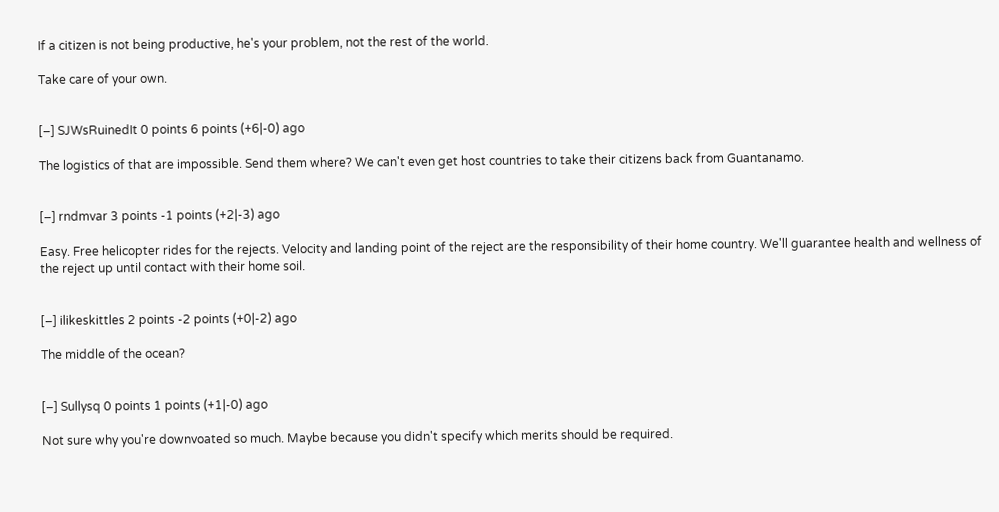If a citizen is not being productive, he's your problem, not the rest of the world.

Take care of your own.


[–] SJWsRuinedIt 0 points 6 points (+6|-0) ago

The logistics of that are impossible. Send them where? We can't even get host countries to take their citizens back from Guantanamo.


[–] rndmvar 3 points -1 points (+2|-3) ago

Easy. Free helicopter rides for the rejects. Velocity and landing point of the reject are the responsibility of their home country. We'll guarantee health and wellness of the reject up until contact with their home soil.


[–] ilikeskittles 2 points -2 points (+0|-2) ago

The middle of the ocean?


[–] Sullysq 0 points 1 points (+1|-0) ago

Not sure why you're downvoated so much. Maybe because you didn't specify which merits should be required.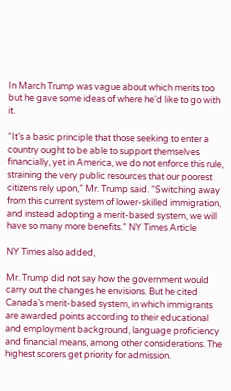In March Trump was vague about which merits too but he gave some ideas of where he'd like to go with it.

“It’s a basic principle that those seeking to enter a country ought to be able to support themselves financially, yet in America, we do not enforce this rule, straining the very public resources that our poorest citizens rely upon,” Mr. Trump said. “Switching away from this current system of lower-skilled immigration, and instead adopting a merit-based system, we will have so many more benefits.” NY Times Article

NY Times also added,

Mr. Trump did not say how the government would carry out the changes he envisions. But he cited Canada’s merit-based system, in which immigrants are awarded points according to their educational and employment background, language proficiency and financial means, among other considerations. The highest scorers get priority for admission.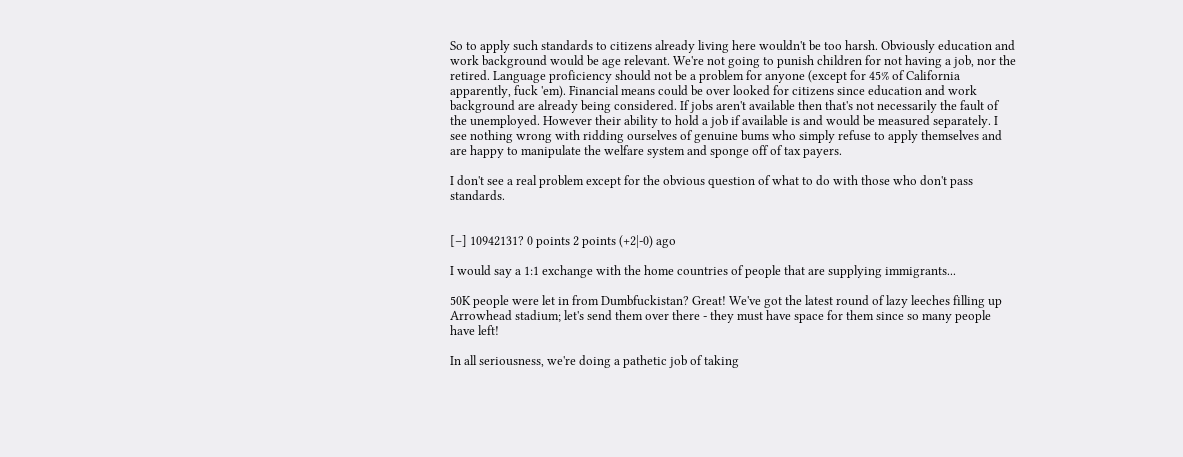So to apply such standards to citizens already living here wouldn't be too harsh. Obviously education and work background would be age relevant. We're not going to punish children for not having a job, nor the retired. Language proficiency should not be a problem for anyone (except for 45% of California apparently, fuck 'em). Financial means could be over looked for citizens since education and work background are already being considered. If jobs aren't available then that's not necessarily the fault of the unemployed. However their ability to hold a job if available is and would be measured separately. I see nothing wrong with ridding ourselves of genuine bums who simply refuse to apply themselves and are happy to manipulate the welfare system and sponge off of tax payers.

I don't see a real problem except for the obvious question of what to do with those who don't pass standards.


[–] 10942131? 0 points 2 points (+2|-0) ago

I would say a 1:1 exchange with the home countries of people that are supplying immigrants...

50K people were let in from Dumbfuckistan? Great! We've got the latest round of lazy leeches filling up Arrowhead stadium; let's send them over there - they must have space for them since so many people have left!

In all seriousness, we're doing a pathetic job of taking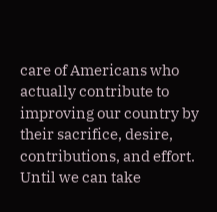care of Americans who actually contribute to improving our country by their sacrifice, desire, contributions, and effort. Until we can take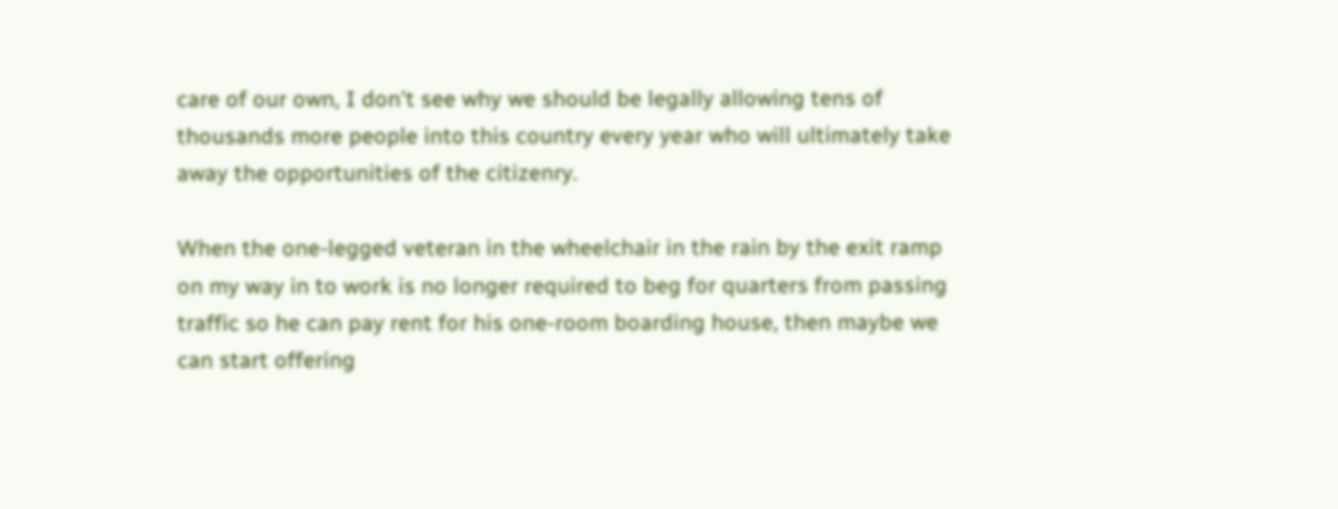care of our own, I don't see why we should be legally allowing tens of thousands more people into this country every year who will ultimately take away the opportunities of the citizenry.

When the one-legged veteran in the wheelchair in the rain by the exit ramp on my way in to work is no longer required to beg for quarters from passing traffic so he can pay rent for his one-room boarding house, then maybe we can start offering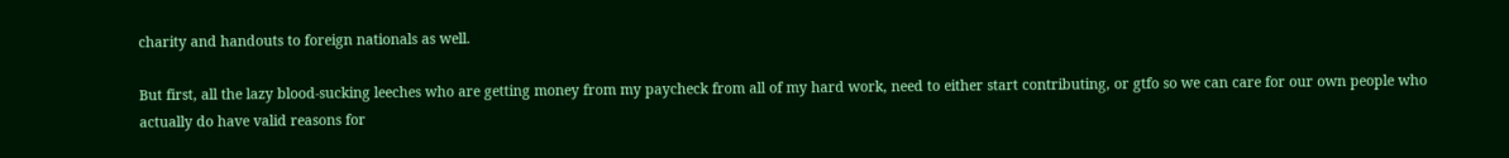charity and handouts to foreign nationals as well.

But first, all the lazy blood-sucking leeches who are getting money from my paycheck from all of my hard work, need to either start contributing, or gtfo so we can care for our own people who actually do have valid reasons for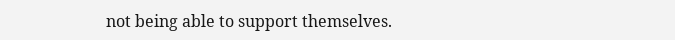not being able to support themselves.